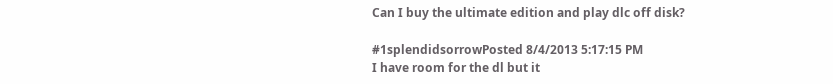Can I buy the ultimate edition and play dlc off disk?

#1splendidsorrowPosted 8/4/2013 5:17:15 PM
I have room for the dl but it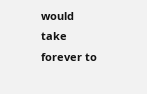would take forever to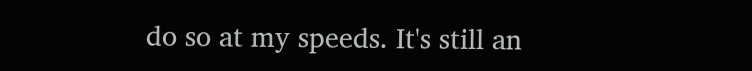do so at my speeds. It's still an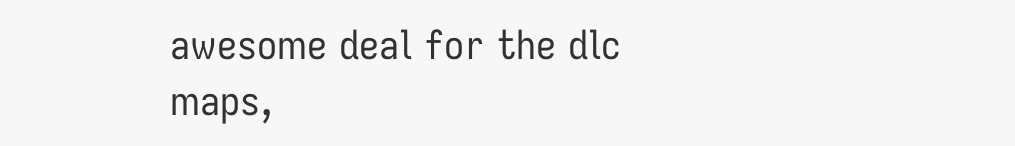awesome deal for the dlc maps,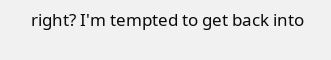right? I'm tempted to get back into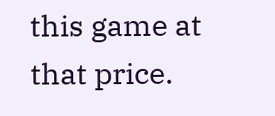this game at that price.